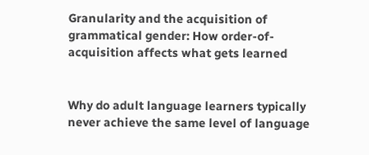Granularity and the acquisition of grammatical gender: How order-of-acquisition affects what gets learned


Why do adult language learners typically never achieve the same level of language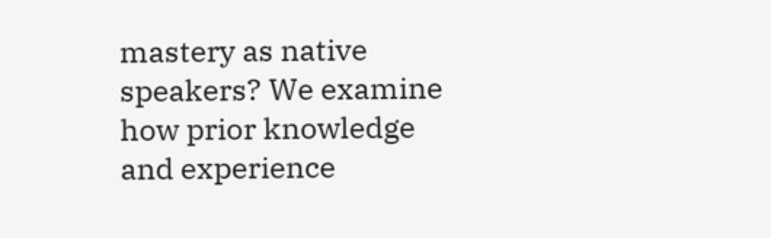mastery as native speakers? We examine how prior knowledge and experience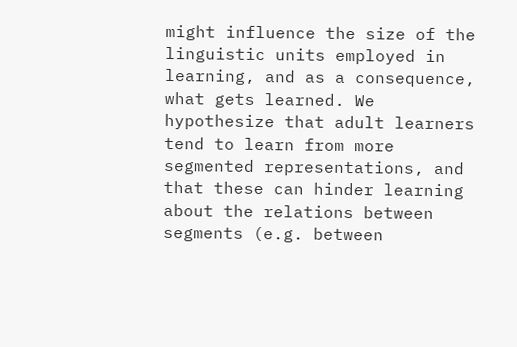might influence the size of the linguistic units employed in learning, and as a consequence, what gets learned. We hypothesize that adult learners tend to learn from more segmented representations, and that these can hinder learning about the relations between segments (e.g. between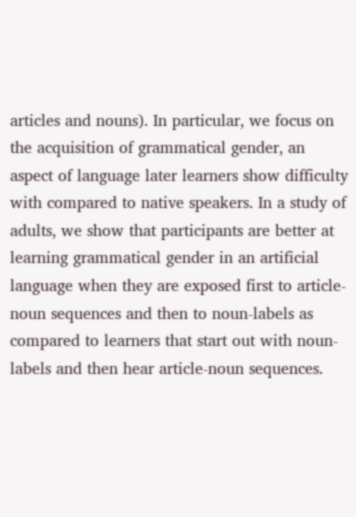articles and nouns). In particular, we focus on the acquisition of grammatical gender, an aspect of language later learners show difficulty with compared to native speakers. In a study of adults, we show that participants are better at learning grammatical gender in an artificial language when they are exposed first to article-noun sequences and then to noun-labels as compared to learners that start out with noun-labels and then hear article-noun sequences.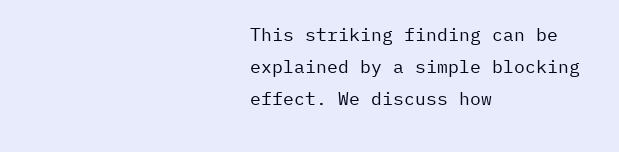This striking finding can be explained by a simple blocking effect. We discuss how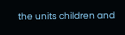the units children and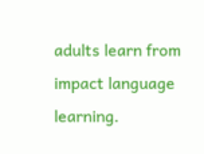adults learn from impact language learning.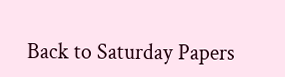Back to Saturday Papers